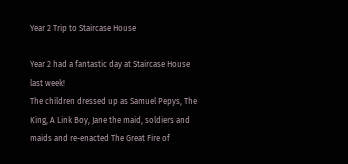Year 2 Trip to Staircase House

Year 2 had a fantastic day at Staircase House last week!
The children dressed up as Samuel Pepys, The King, A Link Boy, Jane the maid, soldiers and maids and re-enacted The Great Fire of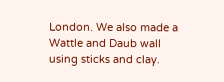London. We also made a Wattle and Daub wall using sticks and clay.